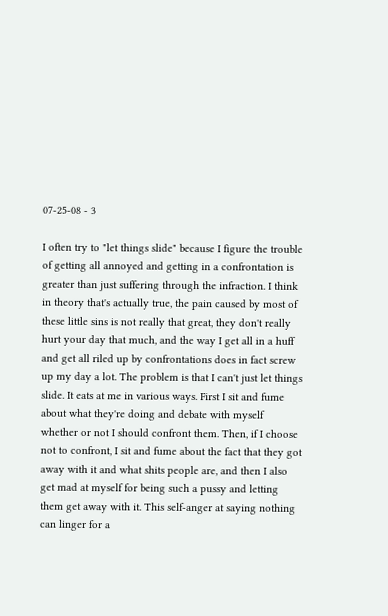07-25-08 - 3

I often try to "let things slide" because I figure the trouble of getting all annoyed and getting in a confrontation is greater than just suffering through the infraction. I think in theory that's actually true, the pain caused by most of these little sins is not really that great, they don't really hurt your day that much, and the way I get all in a huff and get all riled up by confrontations does in fact screw up my day a lot. The problem is that I can't just let things slide. It eats at me in various ways. First I sit and fume about what they're doing and debate with myself whether or not I should confront them. Then, if I choose not to confront, I sit and fume about the fact that they got away with it and what shits people are, and then I also get mad at myself for being such a pussy and letting them get away with it. This self-anger at saying nothing can linger for a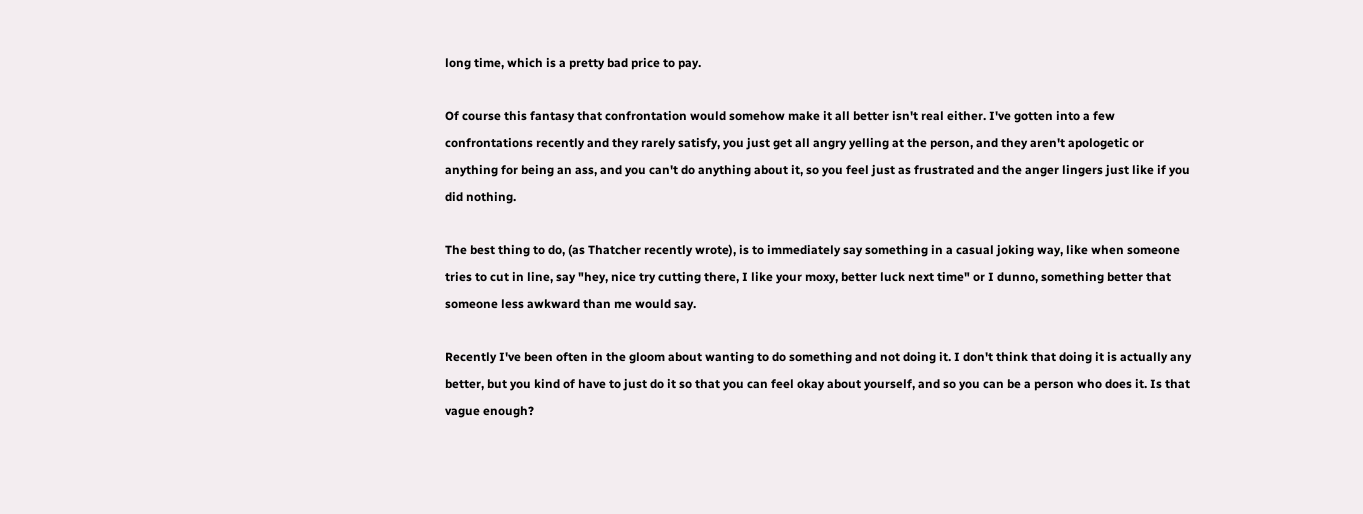long time, which is a pretty bad price to pay.

Of course this fantasy that confrontation would somehow make it all better isn't real either. I've gotten into a few confrontations recently and they rarely satisfy, you just get all angry yelling at the person, and they aren't apologetic or anything for being an ass, and you can't do anything about it, so you feel just as frustrated and the anger lingers just like if you did nothing.

The best thing to do, (as Thatcher recently wrote), is to immediately say something in a casual joking way, like when someone tries to cut in line, say "hey, nice try cutting there, I like your moxy, better luck next time" or I dunno, something better that someone less awkward than me would say.

Recently I've been often in the gloom about wanting to do something and not doing it. I don't think that doing it is actually any better, but you kind of have to just do it so that you can feel okay about yourself, and so you can be a person who does it. Is that vague enough?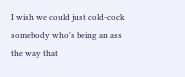I wish we could just cold-cock somebody who's being an ass the way that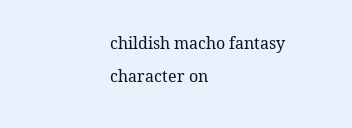childish macho fantasy character on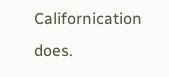Californication does.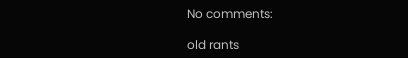No comments:

old rants